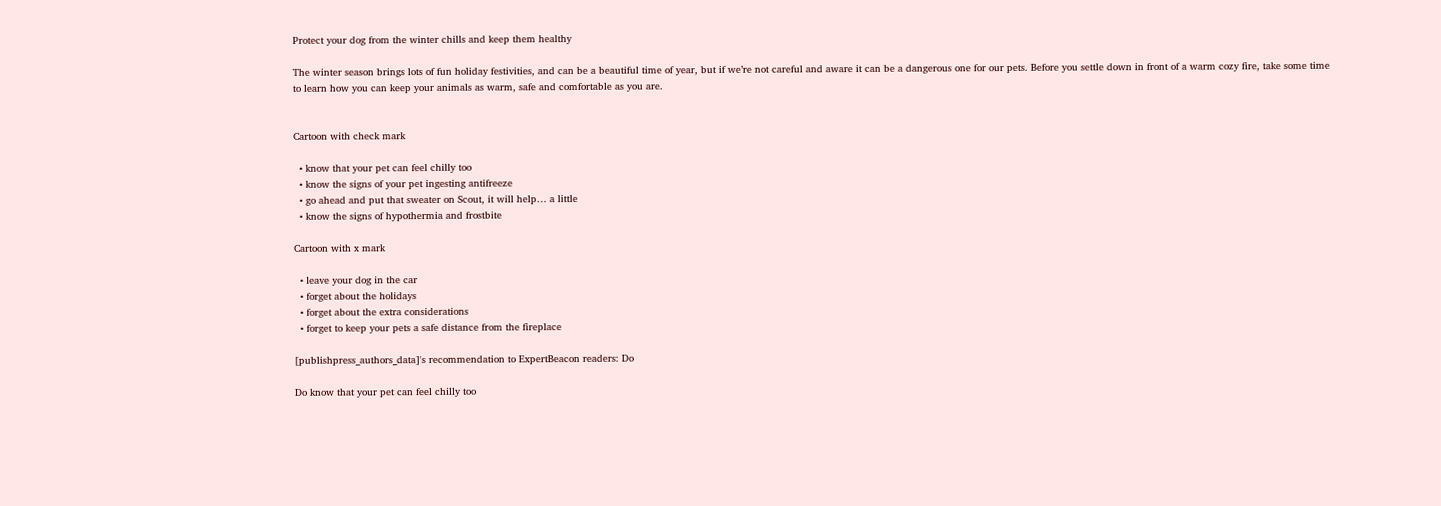Protect your dog from the winter chills and keep them healthy

The winter season brings lots of fun holiday festivities, and can be a beautiful time of year, but if we’re not careful and aware it can be a dangerous one for our pets. Before you settle down in front of a warm cozy fire, take some time to learn how you can keep your animals as warm, safe and comfortable as you are.


Cartoon with check mark

  • know that your pet can feel chilly too
  • know the signs of your pet ingesting antifreeze
  • go ahead and put that sweater on Scout, it will help… a little
  • know the signs of hypothermia and frostbite

Cartoon with x mark

  • leave your dog in the car
  • forget about the holidays
  • forget about the extra considerations
  • forget to keep your pets a safe distance from the fireplace

[publishpress_authors_data]'s recommendation to ExpertBeacon readers: Do

Do know that your pet can feel chilly too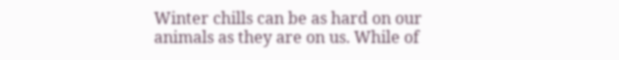Winter chills can be as hard on our animals as they are on us. While of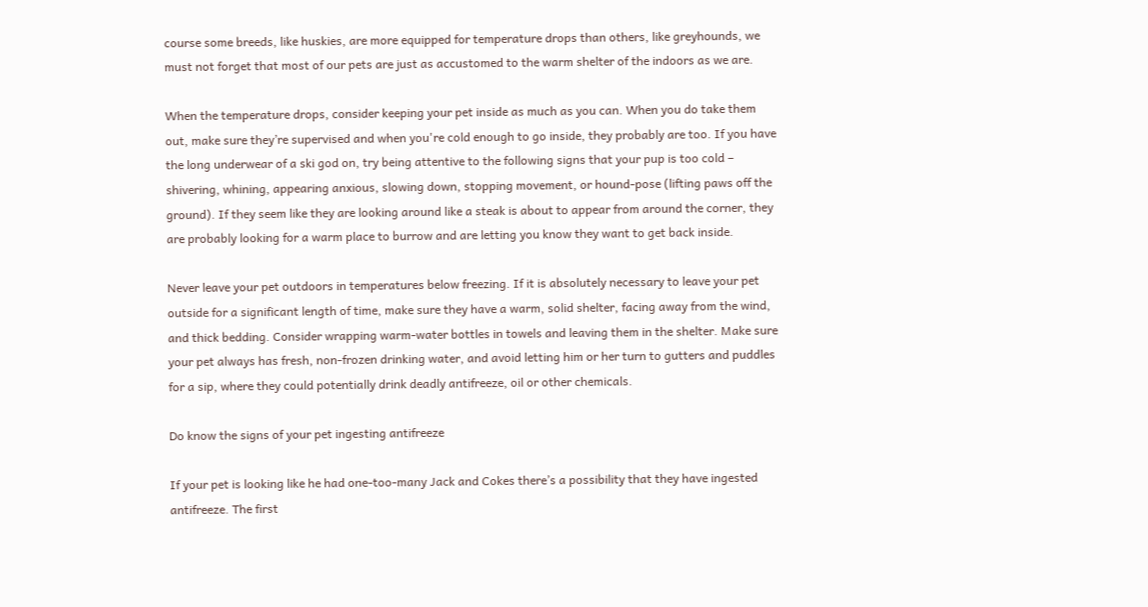course some breeds, like huskies, are more equipped for temperature drops than others, like greyhounds, we must not forget that most of our pets are just as accustomed to the warm shelter of the indoors as we are.

When the temperature drops, consider keeping your pet inside as much as you can. When you do take them out, make sure they’re supervised and when you're cold enough to go inside, they probably are too. If you have the long underwear of a ski god on, try being attentive to the following signs that your pup is too cold – shivering, whining, appearing anxious, slowing down, stopping movement, or hound-pose (lifting paws off the ground). If they seem like they are looking around like a steak is about to appear from around the corner, they are probably looking for a warm place to burrow and are letting you know they want to get back inside.

Never leave your pet outdoors in temperatures below freezing. If it is absolutely necessary to leave your pet outside for a significant length of time, make sure they have a warm, solid shelter, facing away from the wind, and thick bedding. Consider wrapping warm-water bottles in towels and leaving them in the shelter. Make sure your pet always has fresh, non-frozen drinking water, and avoid letting him or her turn to gutters and puddles for a sip, where they could potentially drink deadly antifreeze, oil or other chemicals.

Do know the signs of your pet ingesting antifreeze

If your pet is looking like he had one-too-many Jack and Cokes there’s a possibility that they have ingested antifreeze. The first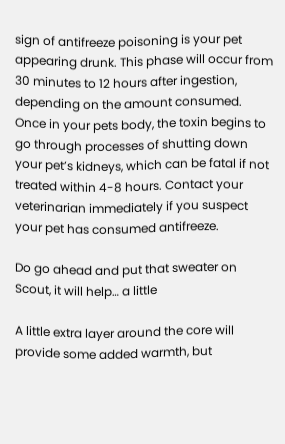sign of antifreeze poisoning is your pet appearing drunk. This phase will occur from 30 minutes to 12 hours after ingestion, depending on the amount consumed. Once in your pets body, the toxin begins to go through processes of shutting down your pet’s kidneys, which can be fatal if not treated within 4-8 hours. Contact your veterinarian immediately if you suspect your pet has consumed antifreeze.

Do go ahead and put that sweater on Scout, it will help… a little

A little extra layer around the core will provide some added warmth, but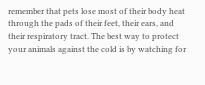remember that pets lose most of their body heat through the pads of their feet, their ears, and their respiratory tract. The best way to protect your animals against the cold is by watching for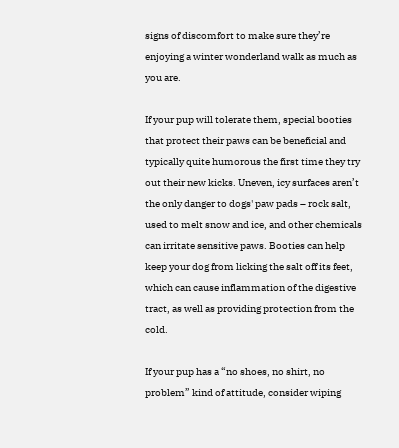signs of discomfort to make sure they’re enjoying a winter wonderland walk as much as you are.

If your pup will tolerate them, special booties that protect their paws can be beneficial and typically quite humorous the first time they try out their new kicks. Uneven, icy surfaces aren’t the only danger to dogs' paw pads – rock salt, used to melt snow and ice, and other chemicals can irritate sensitive paws. Booties can help keep your dog from licking the salt off its feet, which can cause inflammation of the digestive tract, as well as providing protection from the cold.

If your pup has a “no shoes, no shirt, no problem” kind of attitude, consider wiping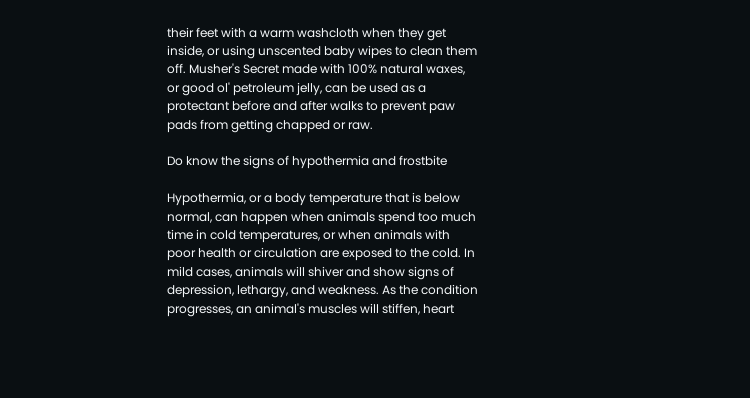their feet with a warm washcloth when they get inside, or using unscented baby wipes to clean them off. Musher's Secret made with 100% natural waxes, or good ol' petroleum jelly, can be used as a protectant before and after walks to prevent paw pads from getting chapped or raw.

Do know the signs of hypothermia and frostbite

Hypothermia, or a body temperature that is below normal, can happen when animals spend too much time in cold temperatures, or when animals with poor health or circulation are exposed to the cold. In mild cases, animals will shiver and show signs of depression, lethargy, and weakness. As the condition progresses, an animal's muscles will stiffen, heart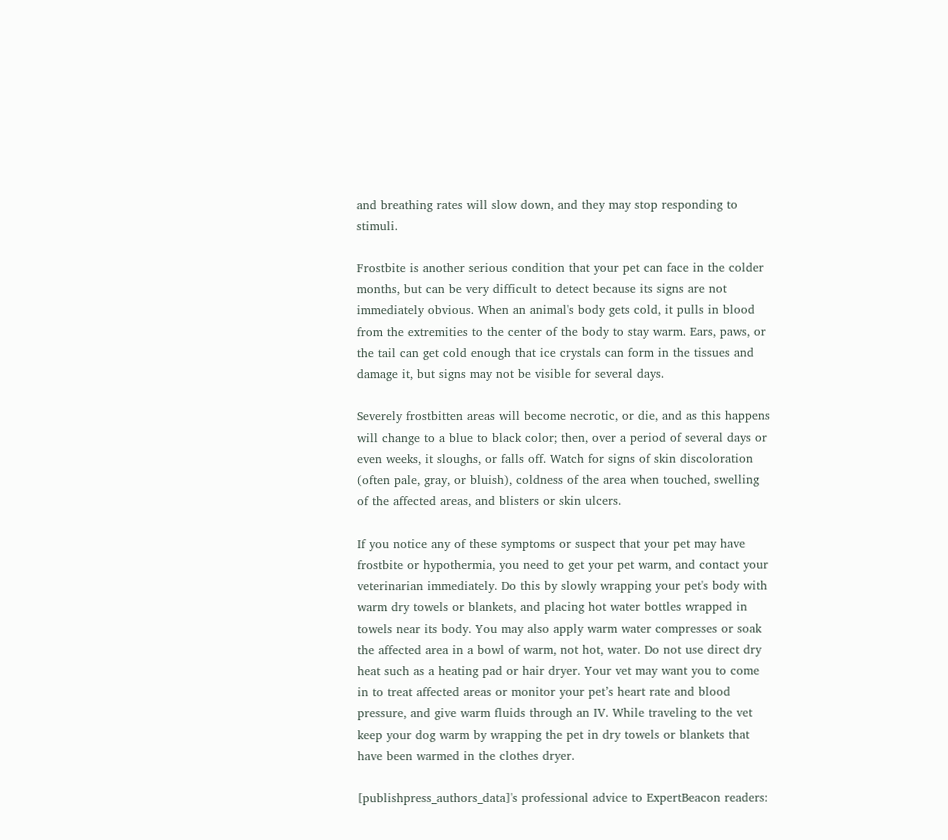and breathing rates will slow down, and they may stop responding to stimuli.

Frostbite is another serious condition that your pet can face in the colder months, but can be very difficult to detect because its signs are not immediately obvious. When an animal's body gets cold, it pulls in blood from the extremities to the center of the body to stay warm. Ears, paws, or the tail can get cold enough that ice crystals can form in the tissues and damage it, but signs may not be visible for several days.

Severely frostbitten areas will become necrotic, or die, and as this happens will change to a blue to black color; then, over a period of several days or even weeks, it sloughs, or falls off. Watch for signs of skin discoloration (often pale, gray, or bluish), coldness of the area when touched, swelling of the affected areas, and blisters or skin ulcers.

If you notice any of these symptoms or suspect that your pet may have frostbite or hypothermia, you need to get your pet warm, and contact your veterinarian immediately. Do this by slowly wrapping your pet's body with warm dry towels or blankets, and placing hot water bottles wrapped in towels near its body. You may also apply warm water compresses or soak the affected area in a bowl of warm, not hot, water. Do not use direct dry heat such as a heating pad or hair dryer. Your vet may want you to come in to treat affected areas or monitor your pet’s heart rate and blood pressure, and give warm fluids through an IV. While traveling to the vet keep your dog warm by wrapping the pet in dry towels or blankets that have been warmed in the clothes dryer.

[publishpress_authors_data]'s professional advice to ExpertBeacon readers: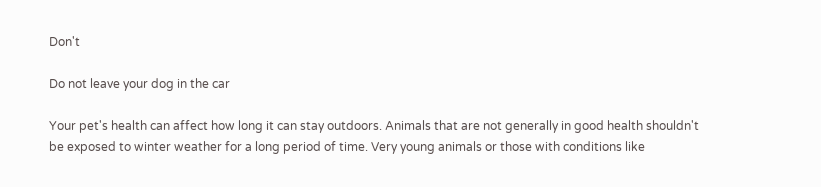Don't

Do not leave your dog in the car

Your pet's health can affect how long it can stay outdoors. Animals that are not generally in good health shouldn't be exposed to winter weather for a long period of time. Very young animals or those with conditions like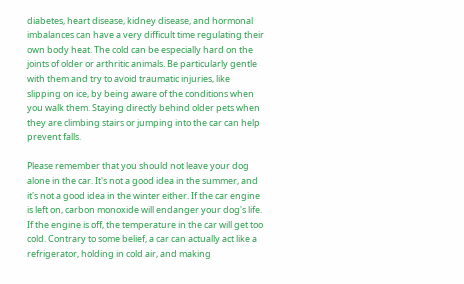diabetes, heart disease, kidney disease, and hormonal imbalances can have a very difficult time regulating their own body heat. The cold can be especially hard on the joints of older or arthritic animals. Be particularly gentle with them and try to avoid traumatic injuries, like slipping on ice, by being aware of the conditions when you walk them. Staying directly behind older pets when they are climbing stairs or jumping into the car can help prevent falls.

Please remember that you should not leave your dog alone in the car. It's not a good idea in the summer, and it's not a good idea in the winter either. If the car engine is left on, carbon monoxide will endanger your dog's life. If the engine is off, the temperature in the car will get too cold. Contrary to some belief, a car can actually act like a refrigerator, holding in cold air, and making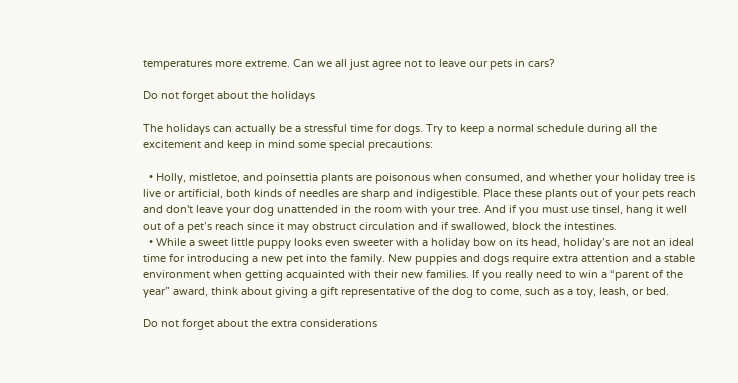temperatures more extreme. Can we all just agree not to leave our pets in cars?

Do not forget about the holidays

The holidays can actually be a stressful time for dogs. Try to keep a normal schedule during all the excitement and keep in mind some special precautions:

  • Holly, mistletoe, and poinsettia plants are poisonous when consumed, and whether your holiday tree is live or artificial, both kinds of needles are sharp and indigestible. Place these plants out of your pets reach and don't leave your dog unattended in the room with your tree. And if you must use tinsel, hang it well out of a pet’s reach since it may obstruct circulation and if swallowed, block the intestines.
  • While a sweet little puppy looks even sweeter with a holiday bow on its head, holiday’s are not an ideal time for introducing a new pet into the family. New puppies and dogs require extra attention and a stable environment when getting acquainted with their new families. If you really need to win a “parent of the year” award, think about giving a gift representative of the dog to come, such as a toy, leash, or bed.

Do not forget about the extra considerations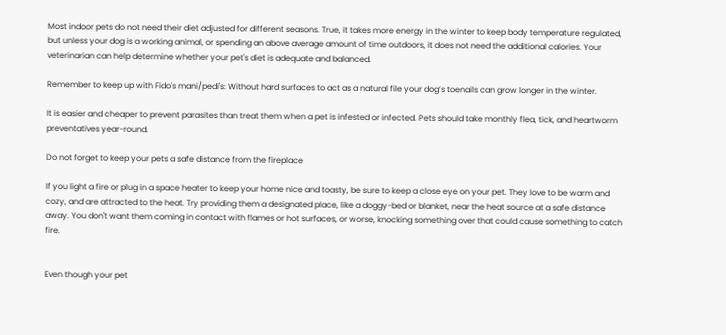Most indoor pets do not need their diet adjusted for different seasons. True, it takes more energy in the winter to keep body temperature regulated, but unless your dog is a working animal, or spending an above average amount of time outdoors, it does not need the additional calories. Your veterinarian can help determine whether your pet's diet is adequate and balanced.

Remember to keep up with Fido's mani/pedi's: Without hard surfaces to act as a natural file your dog’s toenails can grow longer in the winter.

It is easier and cheaper to prevent parasites than treat them when a pet is infested or infected. Pets should take monthly flea, tick, and heartworm preventatives year-round.

Do not forget to keep your pets a safe distance from the fireplace

If you light a fire or plug in a space heater to keep your home nice and toasty, be sure to keep a close eye on your pet. They love to be warm and cozy, and are attracted to the heat. Try providing them a designated place, like a doggy-bed or blanket, near the heat source at a safe distance away. You don't want them coming in contact with flames or hot surfaces, or worse, knocking something over that could cause something to catch fire.


Even though your pet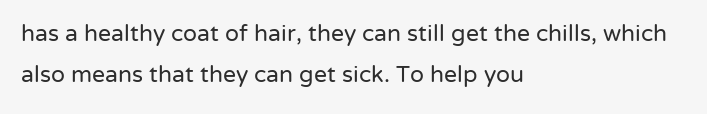has a healthy coat of hair, they can still get the chills, which also means that they can get sick. To help you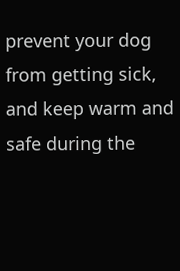prevent your dog from getting sick, and keep warm and safe during the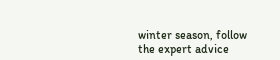winter season, follow the expert advice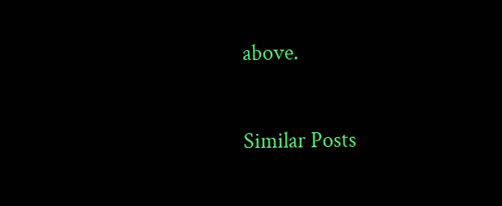above.

Similar Posts